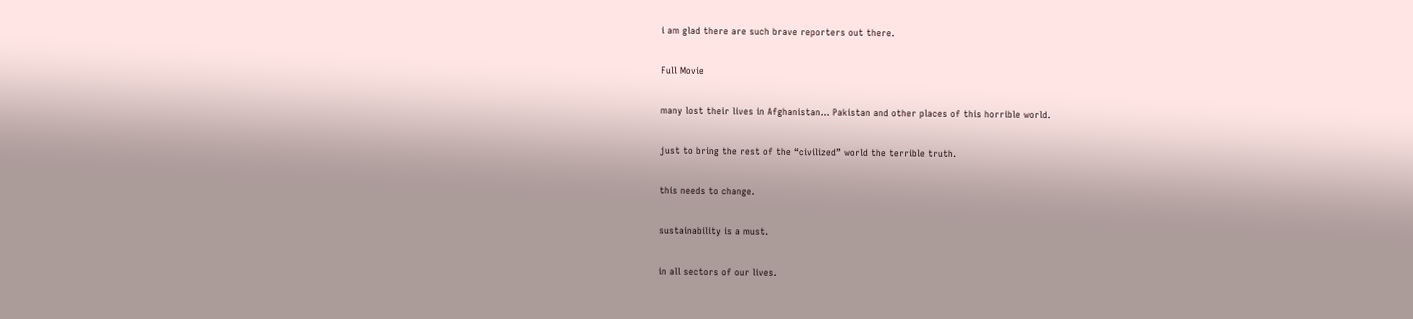i am glad there are such brave reporters out there.

Full Movie

many lost their lives in Afghanistan… Pakistan and other places of this horrible world.

just to bring the rest of the “civilized” world the terrible truth.

this needs to change.

sustainability is a must.

in all sectors of our lives.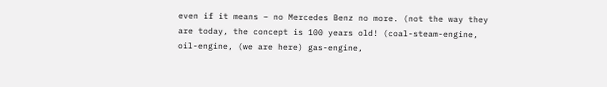even if it means – no Mercedes Benz no more. (not the way they are today, the concept is 100 years old! (coal-steam-engine, oil-engine, (we are here) gas-engine,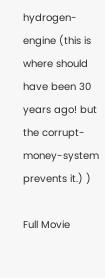hydrogen-engine (this is where should have been 30 years ago! but the corrupt-money-system prevents it.) )

Full Movie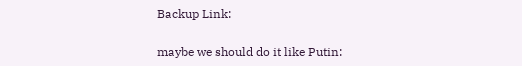Backup Link:

maybe we should do it like Putin: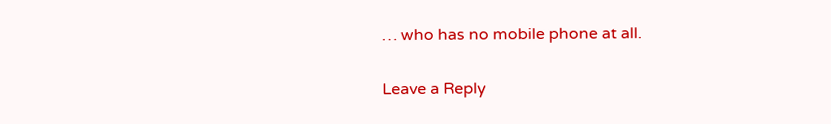… who has no mobile phone at all.

Leave a Reply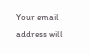Your email address will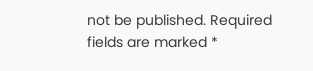not be published. Required fields are marked *